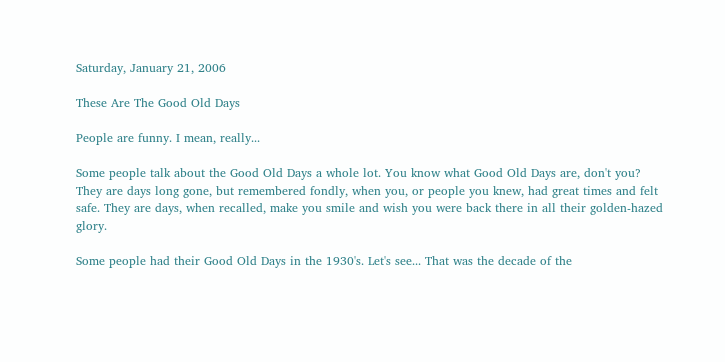Saturday, January 21, 2006

These Are The Good Old Days

People are funny. I mean, really...

Some people talk about the Good Old Days a whole lot. You know what Good Old Days are, don't you? They are days long gone, but remembered fondly, when you, or people you knew, had great times and felt safe. They are days, when recalled, make you smile and wish you were back there in all their golden-hazed glory.

Some people had their Good Old Days in the 1930's. Let's see... That was the decade of the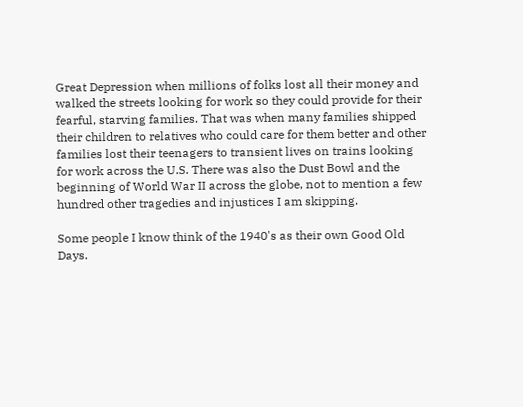Great Depression when millions of folks lost all their money and walked the streets looking for work so they could provide for their fearful, starving families. That was when many families shipped their children to relatives who could care for them better and other families lost their teenagers to transient lives on trains looking for work across the U.S. There was also the Dust Bowl and the beginning of World War II across the globe, not to mention a few hundred other tragedies and injustices I am skipping.

Some people I know think of the 1940's as their own Good Old Days.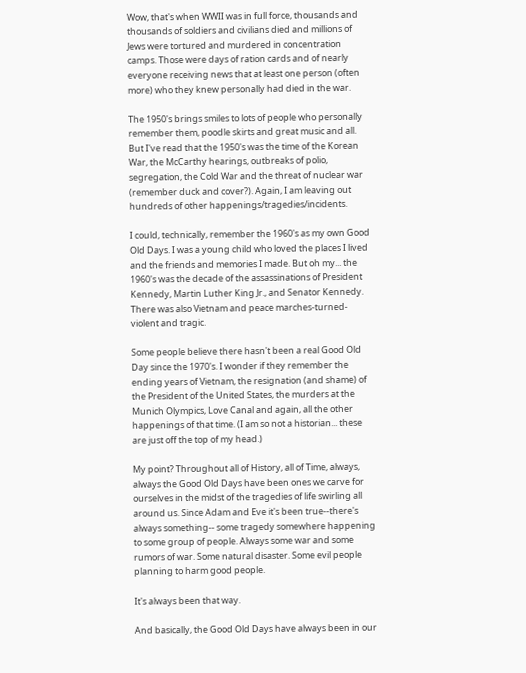Wow, that's when WWII was in full force, thousands and thousands of soldiers and civilians died and millions of Jews were tortured and murdered in concentration camps. Those were days of ration cards and of nearly everyone receiving news that at least one person (often more) who they knew personally had died in the war.

The 1950's brings smiles to lots of people who personally remember them, poodle skirts and great music and all. But I've read that the 1950's was the time of the Korean War, the McCarthy hearings, outbreaks of polio, segregation, the Cold War and the threat of nuclear war (remember duck and cover?). Again, I am leaving out hundreds of other happenings/tragedies/incidents.

I could, technically, remember the 1960's as my own Good Old Days. I was a young child who loved the places I lived and the friends and memories I made. But oh my... the 1960's was the decade of the assassinations of President Kennedy, Martin Luther King Jr., and Senator Kennedy. There was also Vietnam and peace marches-turned-violent and tragic.

Some people believe there hasn't been a real Good Old Day since the 1970's. I wonder if they remember the ending years of Vietnam, the resignation (and shame) of the President of the United States, the murders at the Munich Olympics, Love Canal and again, all the other happenings of that time. (I am so not a historian... these are just off the top of my head.)

My point? Throughout all of History, all of Time, always, always the Good Old Days have been ones we carve for ourselves in the midst of the tragedies of life swirling all around us. Since Adam and Eve it's been true--there's always something-- some tragedy somewhere happening to some group of people. Always some war and some rumors of war. Some natural disaster. Some evil people planning to harm good people.

It's always been that way.

And basically, the Good Old Days have always been in our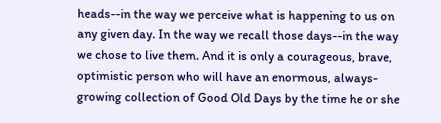heads--in the way we perceive what is happening to us on any given day. In the way we recall those days--in the way we chose to live them. And it is only a courageous, brave, optimistic person who will have an enormous, always-growing collection of Good Old Days by the time he or she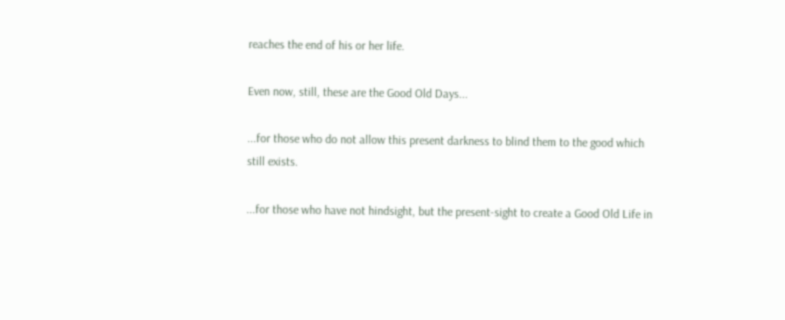reaches the end of his or her life.

Even now, still, these are the Good Old Days...

...for those who do not allow this present darkness to blind them to the good which still exists.

...for those who have not hindsight, but the present-sight to create a Good Old Life in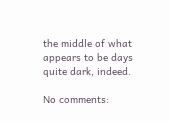the middle of what appears to be days quite dark, indeed.

No comments: